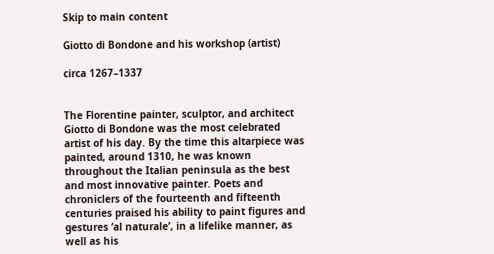Skip to main content

Giotto di Bondone and his workshop (artist)

circa 1267–1337


The Florentine painter, sculptor, and architect Giotto di Bondone was the most celebrated artist of his day. By the time this altarpiece was painted, around 1310, he was known throughout the Italian peninsula as the best and most innovative painter. Poets and chroniclers of the fourteenth and fifteenth centuries praised his ability to paint figures and gestures ‘al naturale’, in a lifelike manner, as well as his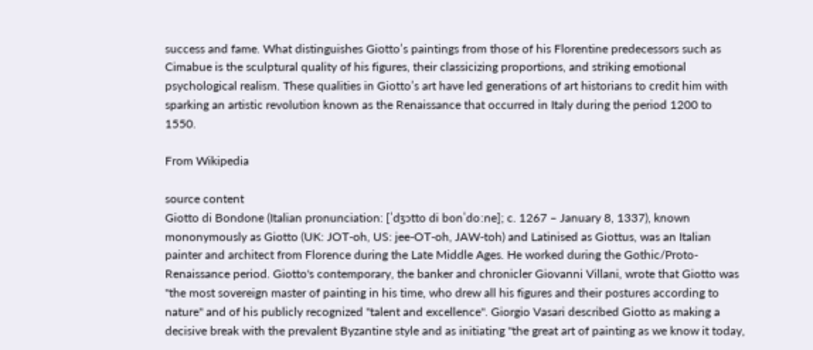success and fame. What distinguishes Giotto’s paintings from those of his Florentine predecessors such as Cimabue is the sculptural quality of his figures, their classicizing proportions, and striking emotional psychological realism. These qualities in Giotto’s art have led generations of art historians to credit him with sparking an artistic revolution known as the Renaissance that occurred in Italy during the period 1200 to 1550.

From Wikipedia

source content
Giotto di Bondone (Italian pronunciation: [ˈdʒɔtto di bonˈdoːne]; c. 1267 – January 8, 1337), known mononymously as Giotto (UK: JOT-oh, US: jee-OT-oh, JAW-toh) and Latinised as Giottus, was an Italian painter and architect from Florence during the Late Middle Ages. He worked during the Gothic/Proto-Renaissance period. Giotto's contemporary, the banker and chronicler Giovanni Villani, wrote that Giotto was "the most sovereign master of painting in his time, who drew all his figures and their postures according to nature" and of his publicly recognized "talent and excellence". Giorgio Vasari described Giotto as making a decisive break with the prevalent Byzantine style and as initiating "the great art of painting as we know it today,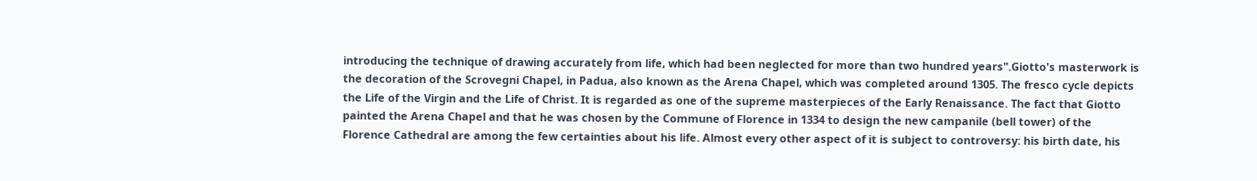introducing the technique of drawing accurately from life, which had been neglected for more than two hundred years".Giotto's masterwork is the decoration of the Scrovegni Chapel, in Padua, also known as the Arena Chapel, which was completed around 1305. The fresco cycle depicts the Life of the Virgin and the Life of Christ. It is regarded as one of the supreme masterpieces of the Early Renaissance. The fact that Giotto painted the Arena Chapel and that he was chosen by the Commune of Florence in 1334 to design the new campanile (bell tower) of the Florence Cathedral are among the few certainties about his life. Almost every other aspect of it is subject to controversy: his birth date, his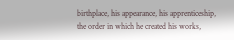birthplace, his appearance, his apprenticeship, the order in which he created his works,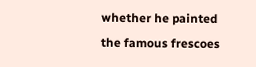whether he painted the famous frescoes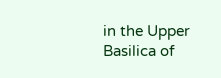in the Upper Basilica of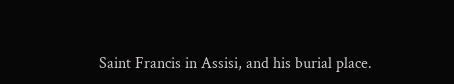Saint Francis in Assisi, and his burial place.